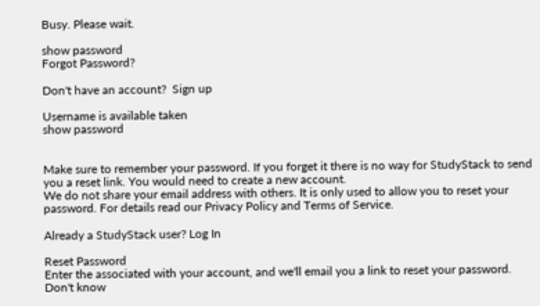Busy. Please wait.

show password
Forgot Password?

Don't have an account?  Sign up

Username is available taken
show password


Make sure to remember your password. If you forget it there is no way for StudyStack to send you a reset link. You would need to create a new account.
We do not share your email address with others. It is only used to allow you to reset your password. For details read our Privacy Policy and Terms of Service.

Already a StudyStack user? Log In

Reset Password
Enter the associated with your account, and we'll email you a link to reset your password.
Don't know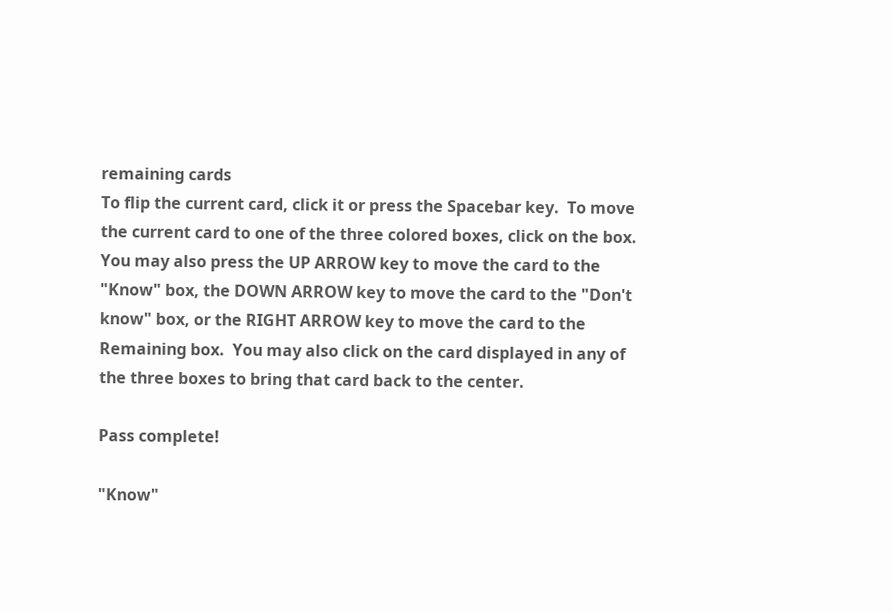remaining cards
To flip the current card, click it or press the Spacebar key.  To move the current card to one of the three colored boxes, click on the box.  You may also press the UP ARROW key to move the card to the "Know" box, the DOWN ARROW key to move the card to the "Don't know" box, or the RIGHT ARROW key to move the card to the Remaining box.  You may also click on the card displayed in any of the three boxes to bring that card back to the center.

Pass complete!

"Know"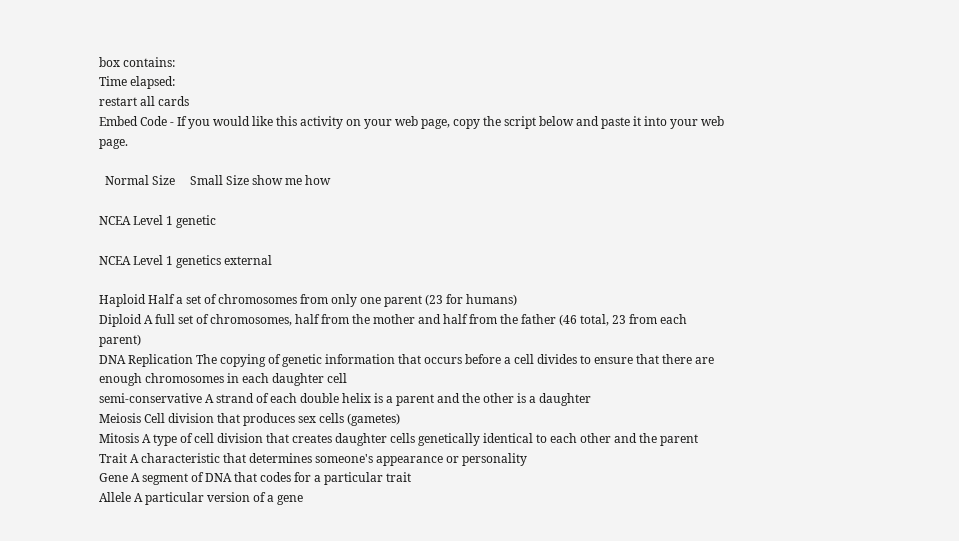box contains:
Time elapsed:
restart all cards
Embed Code - If you would like this activity on your web page, copy the script below and paste it into your web page.

  Normal Size     Small Size show me how

NCEA Level 1 genetic

NCEA Level 1 genetics external

Haploid Half a set of chromosomes from only one parent (23 for humans)
Diploid A full set of chromosomes, half from the mother and half from the father (46 total, 23 from each parent)
DNA Replication The copying of genetic information that occurs before a cell divides to ensure that there are enough chromosomes in each daughter cell
semi-conservative A strand of each double helix is a parent and the other is a daughter
Meiosis Cell division that produces sex cells (gametes)
Mitosis A type of cell division that creates daughter cells genetically identical to each other and the parent
Trait A characteristic that determines someone's appearance or personality
Gene A segment of DNA that codes for a particular trait
Allele A particular version of a gene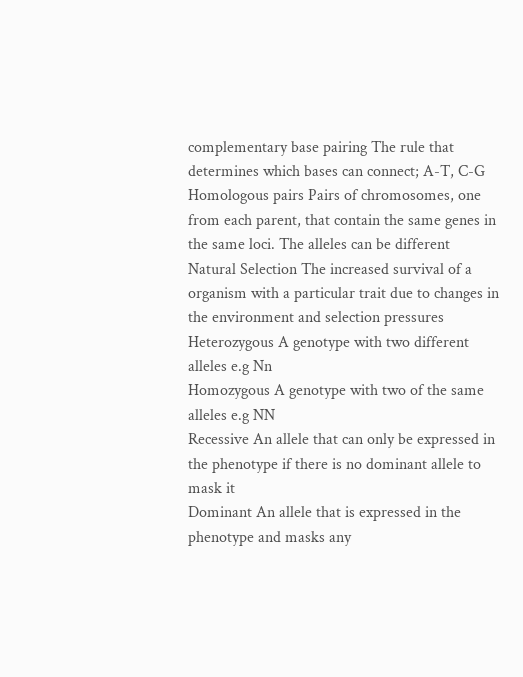complementary base pairing The rule that determines which bases can connect; A-T, C-G
Homologous pairs Pairs of chromosomes, one from each parent, that contain the same genes in the same loci. The alleles can be different
Natural Selection The increased survival of a organism with a particular trait due to changes in the environment and selection pressures
Heterozygous A genotype with two different alleles e.g Nn
Homozygous A genotype with two of the same alleles e.g NN
Recessive An allele that can only be expressed in the phenotype if there is no dominant allele to mask it
Dominant An allele that is expressed in the phenotype and masks any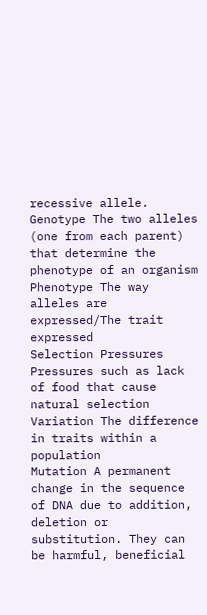recessive allele.
Genotype The two alleles (one from each parent) that determine the phenotype of an organism
Phenotype The way alleles are expressed/The trait expressed
Selection Pressures Pressures such as lack of food that cause natural selection
Variation The difference in traits within a population
Mutation A permanent change in the sequence of DNA due to addition, deletion or substitution. They can be harmful, beneficial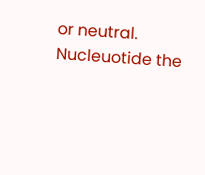or neutral.
Nucleuotide the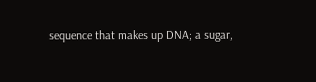sequence that makes up DNA; a sugar,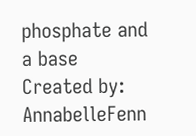phosphate and a base
Created by: AnnabelleFenn